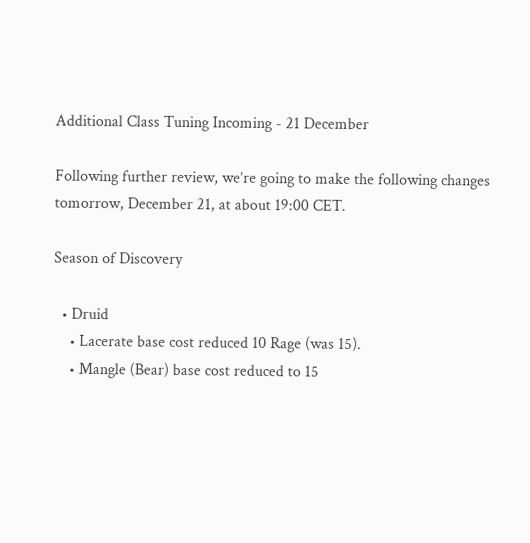Additional Class Tuning Incoming - 21 December

Following further review, we’re going to make the following changes tomorrow, December 21, at about 19:00 CET.

Season of Discovery

  • Druid
    • Lacerate base cost reduced 10 Rage (was 15).
    • Mangle (Bear) base cost reduced to 15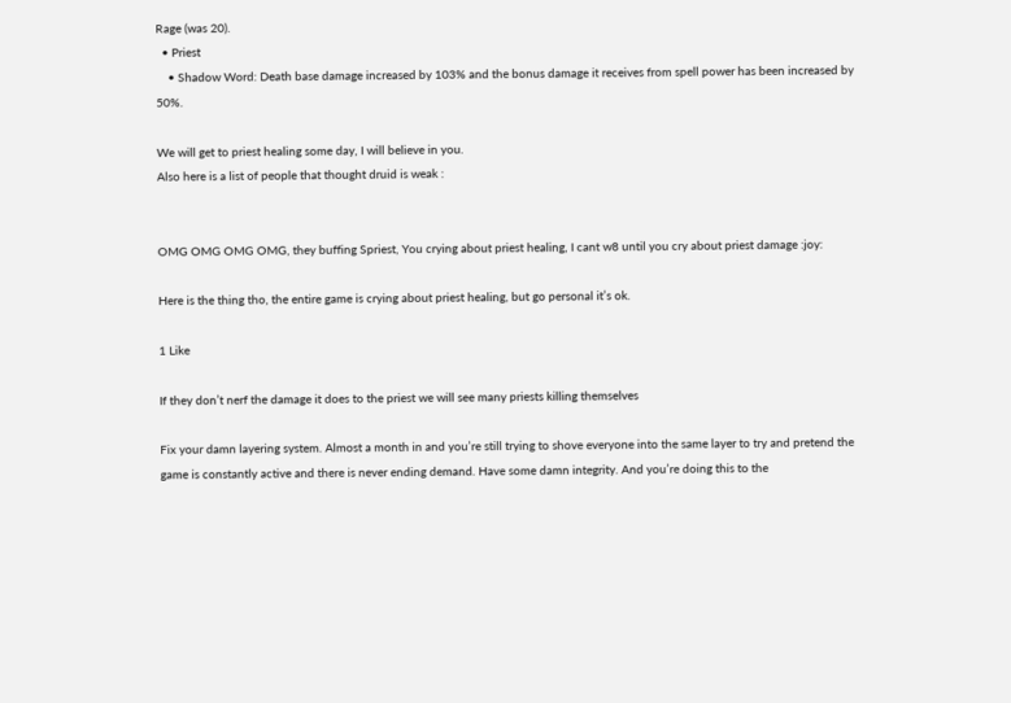Rage (was 20).
  • Priest
    • Shadow Word: Death base damage increased by 103% and the bonus damage it receives from spell power has been increased by 50%.

We will get to priest healing some day, I will believe in you.
Also here is a list of people that thought druid is weak :


OMG OMG OMG OMG, they buffing Spriest, You crying about priest healing, I cant w8 until you cry about priest damage :joy:

Here is the thing tho, the entire game is crying about priest healing, but go personal it’s ok.

1 Like

If they don’t nerf the damage it does to the priest we will see many priests killing themselves

Fix your damn layering system. Almost a month in and you’re still trying to shove everyone into the same layer to try and pretend the game is constantly active and there is never ending demand. Have some damn integrity. And you’re doing this to the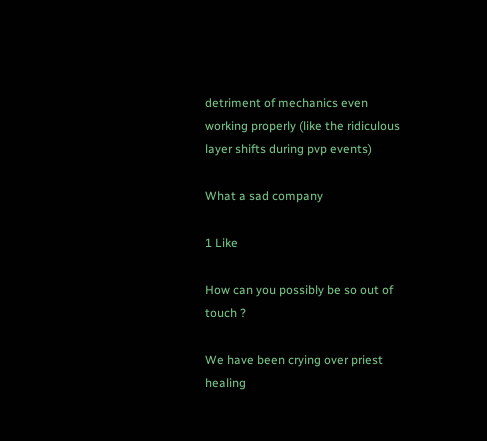detriment of mechanics even working properly (like the ridiculous layer shifts during pvp events)

What a sad company

1 Like

How can you possibly be so out of touch ?

We have been crying over priest healing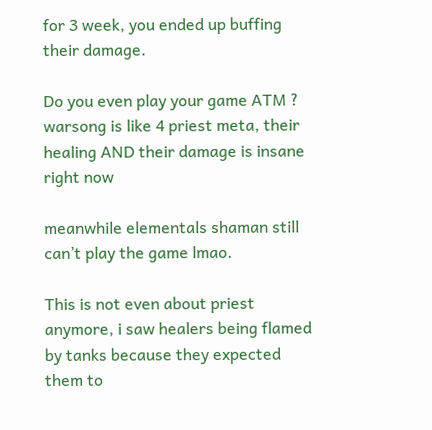for 3 week, you ended up buffing their damage.

Do you even play your game ATM ? warsong is like 4 priest meta, their healing AND their damage is insane right now

meanwhile elementals shaman still can’t play the game lmao.

This is not even about priest anymore, i saw healers being flamed by tanks because they expected them to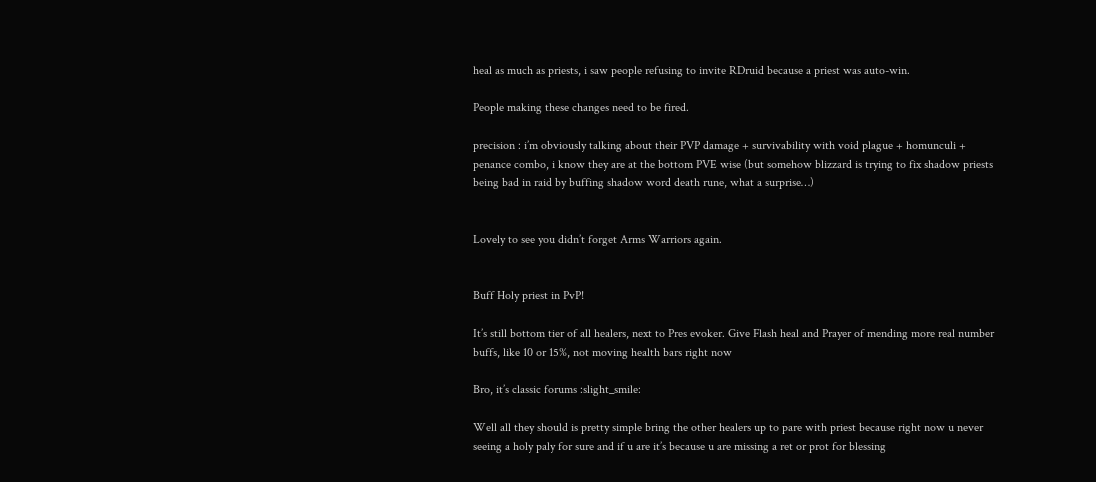heal as much as priests, i saw people refusing to invite RDruid because a priest was auto-win.

People making these changes need to be fired.

precision : i’m obviously talking about their PVP damage + survivability with void plague + homunculi + penance combo, i know they are at the bottom PVE wise (but somehow blizzard is trying to fix shadow priests being bad in raid by buffing shadow word death rune, what a surprise…)


Lovely to see you didn’t forget Arms Warriors again.


Buff Holy priest in PvP!

It’s still bottom tier of all healers, next to Pres evoker. Give Flash heal and Prayer of mending more real number buffs, like 10 or 15%, not moving health bars right now

Bro, it’s classic forums :slight_smile:

Well all they should is pretty simple bring the other healers up to pare with priest because right now u never seeing a holy paly for sure and if u are it’s because u are missing a ret or prot for blessing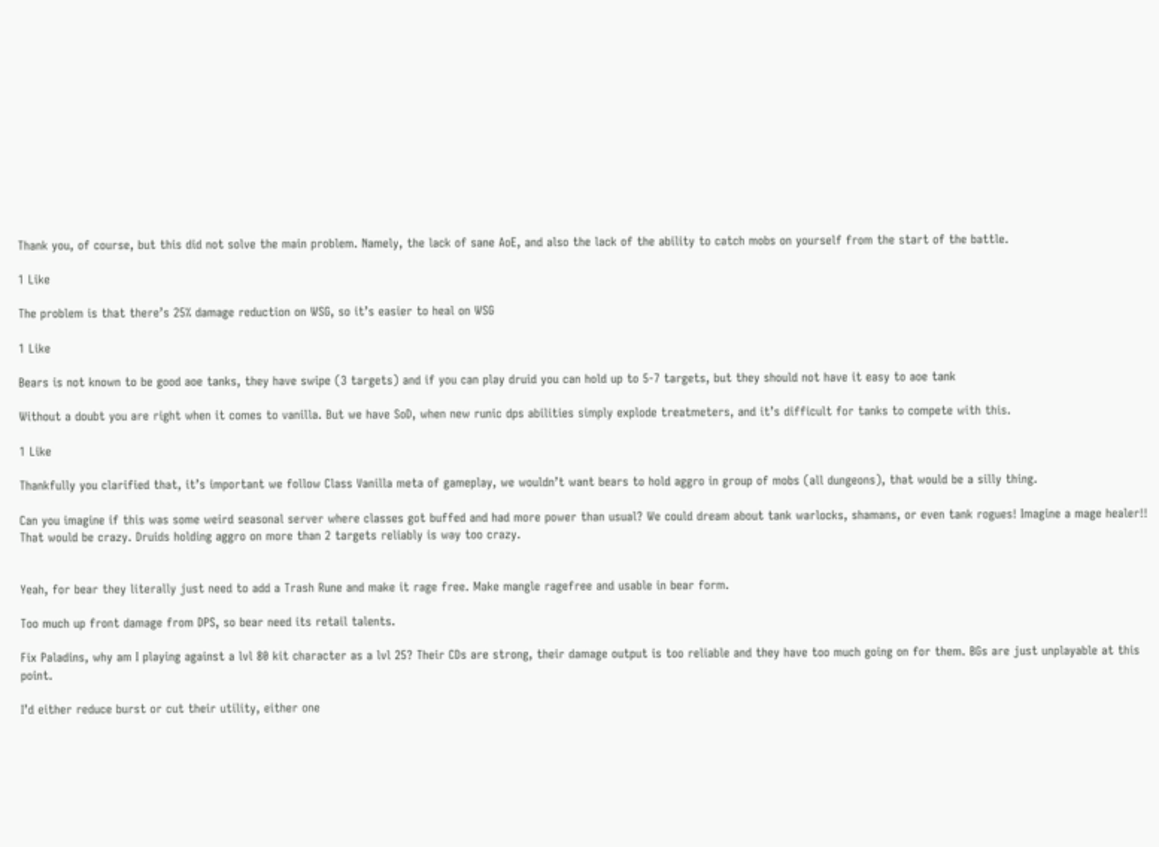Thank you, of course, but this did not solve the main problem. Namely, the lack of sane AoE, and also the lack of the ability to catch mobs on yourself from the start of the battle.

1 Like

The problem is that there’s 25% damage reduction on WSG, so it’s easier to heal on WSG

1 Like

Bears is not known to be good aoe tanks, they have swipe (3 targets) and if you can play druid you can hold up to 5-7 targets, but they should not have it easy to aoe tank

Without a doubt you are right when it comes to vanilla. But we have SoD, when new runic dps abilities simply explode treatmeters, and it’s difficult for tanks to compete with this.

1 Like

Thankfully you clarified that, it’s important we follow Class Vanilla meta of gameplay, we wouldn’t want bears to hold aggro in group of mobs (all dungeons), that would be a silly thing.

Can you imagine if this was some weird seasonal server where classes got buffed and had more power than usual? We could dream about tank warlocks, shamans, or even tank rogues! Imagine a mage healer!! That would be crazy. Druids holding aggro on more than 2 targets reliably is way too crazy.


Yeah, for bear they literally just need to add a Trash Rune and make it rage free. Make mangle ragefree and usable in bear form.

Too much up front damage from DPS, so bear need its retail talents.

Fix Paladins, why am I playing against a lvl 80 kit character as a lvl 25? Their CDs are strong, their damage output is too reliable and they have too much going on for them. BGs are just unplayable at this point.

I’d either reduce burst or cut their utility, either one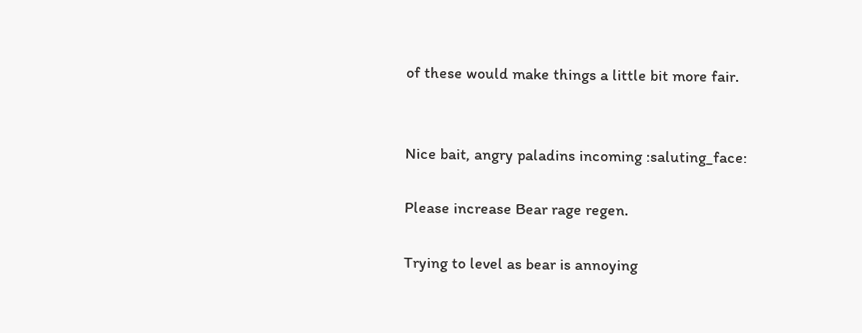of these would make things a little bit more fair.


Nice bait, angry paladins incoming :saluting_face:

Please increase Bear rage regen.

Trying to level as bear is annoying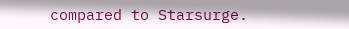compared to Starsurge.